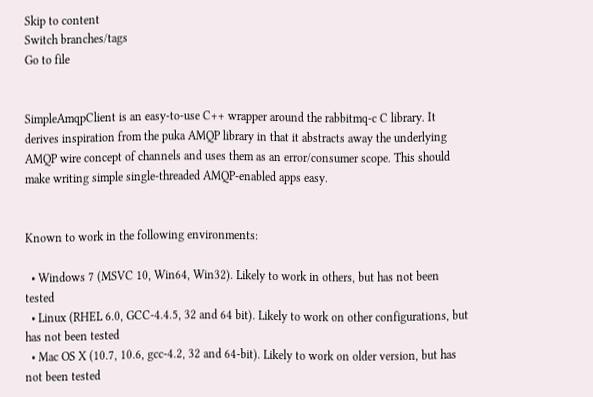Skip to content
Switch branches/tags
Go to file


SimpleAmqpClient is an easy-to-use C++ wrapper around the rabbitmq-c C library. It derives inspiration from the puka AMQP library in that it abstracts away the underlying AMQP wire concept of channels and uses them as an error/consumer scope. This should make writing simple single-threaded AMQP-enabled apps easy.


Known to work in the following environments:

  • Windows 7 (MSVC 10, Win64, Win32). Likely to work in others, but has not been tested
  • Linux (RHEL 6.0, GCC-4.4.5, 32 and 64 bit). Likely to work on other configurations, but has not been tested
  • Mac OS X (10.7, 10.6, gcc-4.2, 32 and 64-bit). Likely to work on older version, but has not been tested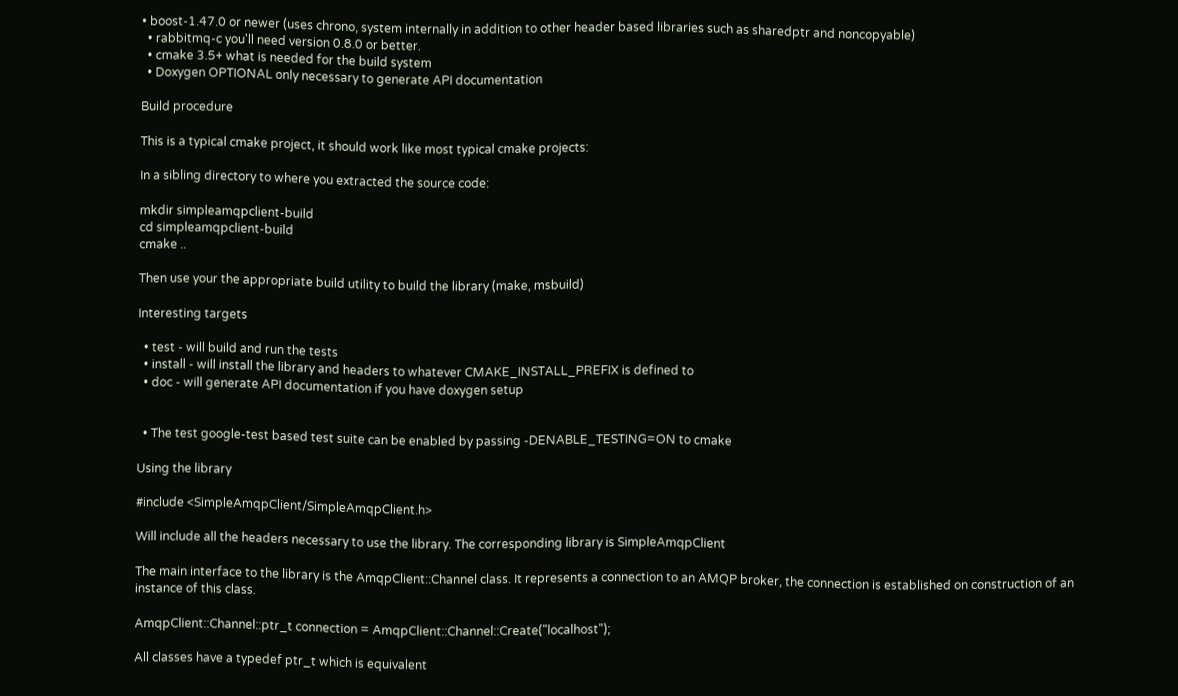• boost-1.47.0 or newer (uses chrono, system internally in addition to other header based libraries such as sharedptr and noncopyable)
  • rabbitmq-c you'll need version 0.8.0 or better.
  • cmake 3.5+ what is needed for the build system
  • Doxygen OPTIONAL only necessary to generate API documentation

Build procedure

This is a typical cmake project, it should work like most typical cmake projects:

In a sibling directory to where you extracted the source code:

mkdir simpleamqpclient-build
cd simpleamqpclient-build
cmake ..

Then use your the appropriate build utility to build the library (make, msbuild)

Interesting targets

  • test - will build and run the tests
  • install - will install the library and headers to whatever CMAKE_INSTALL_PREFIX is defined to
  • doc - will generate API documentation if you have doxygen setup


  • The test google-test based test suite can be enabled by passing -DENABLE_TESTING=ON to cmake

Using the library

#include <SimpleAmqpClient/SimpleAmqpClient.h>

Will include all the headers necessary to use the library. The corresponding library is SimpleAmqpClient

The main interface to the library is the AmqpClient::Channel class. It represents a connection to an AMQP broker, the connection is established on construction of an instance of this class.

AmqpClient::Channel::ptr_t connection = AmqpClient::Channel::Create("localhost");

All classes have a typedef ptr_t which is equivalent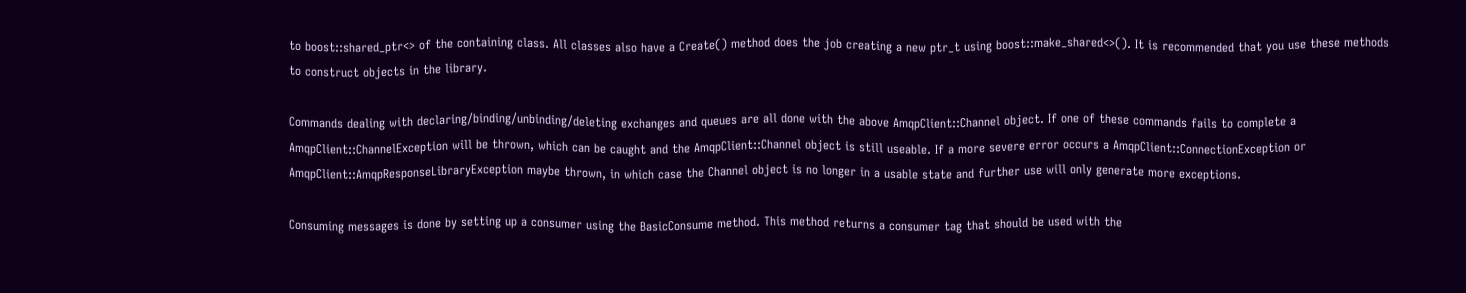to boost::shared_ptr<> of the containing class. All classes also have a Create() method does the job creating a new ptr_t using boost::make_shared<>(). It is recommended that you use these methods to construct objects in the library.

Commands dealing with declaring/binding/unbinding/deleting exchanges and queues are all done with the above AmqpClient::Channel object. If one of these commands fails to complete a AmqpClient::ChannelException will be thrown, which can be caught and the AmqpClient::Channel object is still useable. If a more severe error occurs a AmqpClient::ConnectionException or AmqpClient::AmqpResponseLibraryException maybe thrown, in which case the Channel object is no longer in a usable state and further use will only generate more exceptions.

Consuming messages is done by setting up a consumer using the BasicConsume method. This method returns a consumer tag that should be used with the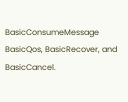BasicConsumeMessage BasicQos, BasicRecover, and BasicCancel.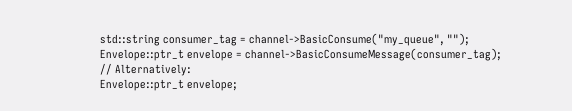std::string consumer_tag = channel->BasicConsume("my_queue", "");
Envelope::ptr_t envelope = channel->BasicConsumeMessage(consumer_tag);
// Alternatively:
Envelope::ptr_t envelope;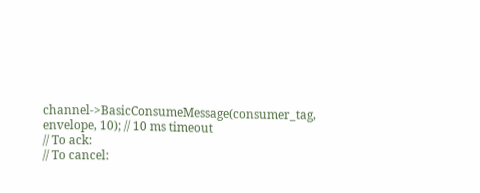channel->BasicConsumeMessage(consumer_tag, envelope, 10); // 10 ms timeout
// To ack:
// To cancel: